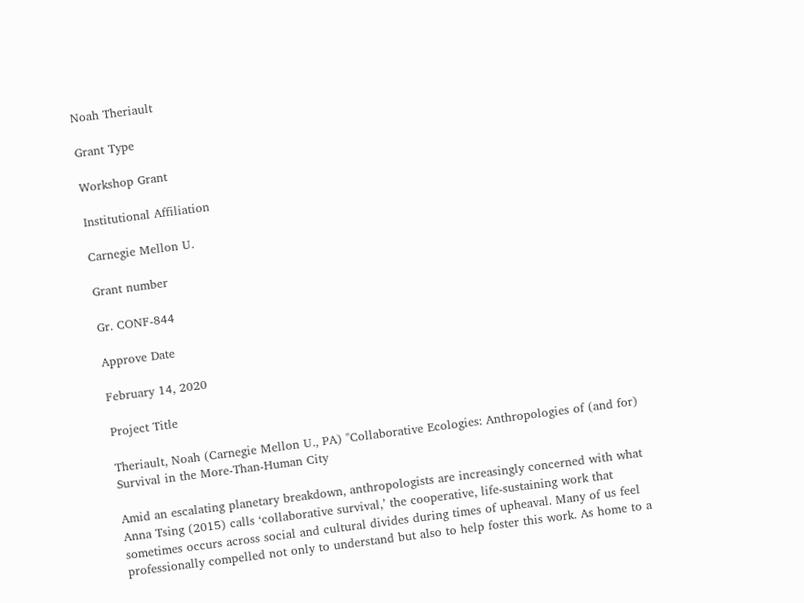Noah Theriault

Grant Type

Workshop Grant

Institutional Affiliation

Carnegie Mellon U.

Grant number

Gr. CONF-844

Approve Date

February 14, 2020

Project Title

Theriault, Noah (Carnegie Mellon U., PA) "Collaborative Ecologies: Anthropologies of (and for) Survival in the More-Than-Human City

Amid an escalating planetary breakdown, anthropologists are increasingly concerned with what Anna Tsing (2015) calls ‘collaborative survival,’ the cooperative, life-sustaining work that sometimes occurs across social and cultural divides during times of upheaval. Many of us feel professionally compelled not only to understand but also to help foster this work. As home to a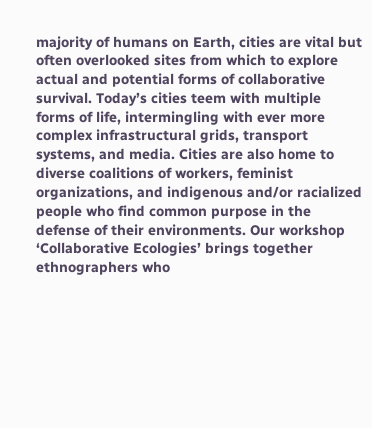majority of humans on Earth, cities are vital but often overlooked sites from which to explore actual and potential forms of collaborative survival. Today’s cities teem with multiple forms of life, intermingling with ever more complex infrastructural grids, transport systems, and media. Cities are also home to diverse coalitions of workers, feminist organizations, and indigenous and/or racialized people who find common purpose in the defense of their environments. Our workshop ‘Collaborative Ecologies’ brings together ethnographers who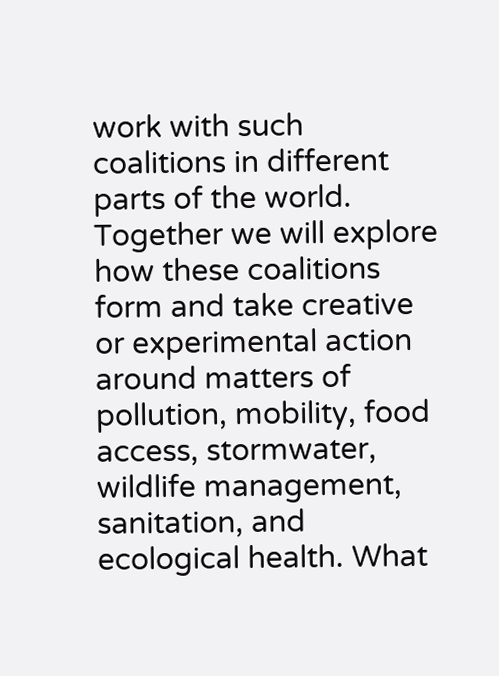work with such coalitions in different parts of the world. Together we will explore how these coalitions form and take creative or experimental action around matters of pollution, mobility, food access, stormwater, wildlife management, sanitation, and ecological health. What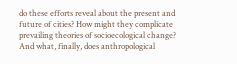do these efforts reveal about the present and future of cities? How might they complicate prevailing theories of socioecological change? And what, finally, does anthropological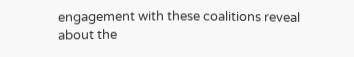engagement with these coalitions reveal about the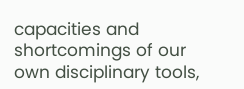capacities and shortcomings of our own disciplinary tools,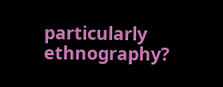particularly ethnography?